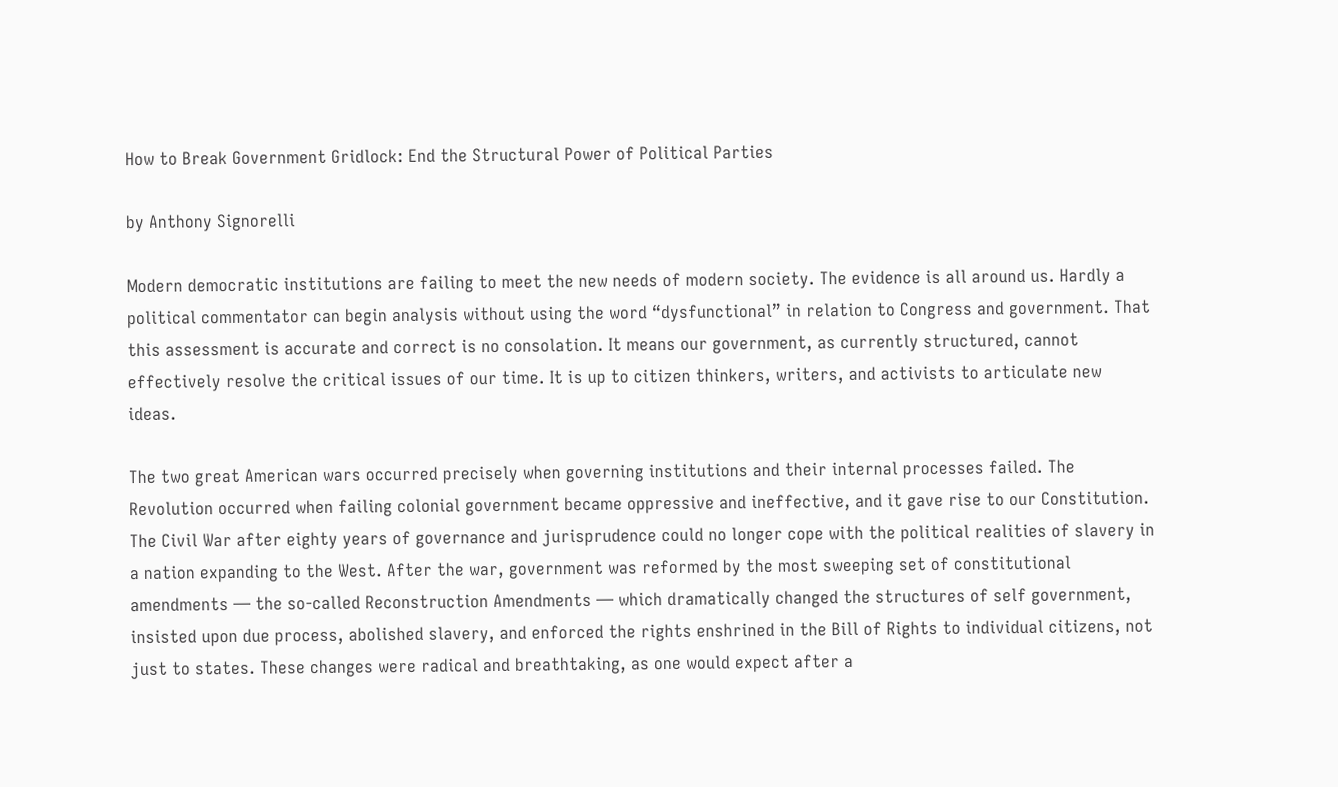How to Break Government Gridlock: End the Structural Power of Political Parties

by Anthony Signorelli

Modern democratic institutions are failing to meet the new needs of modern society. The evidence is all around us. Hardly a political commentator can begin analysis without using the word “dysfunctional” in relation to Congress and government. That this assessment is accurate and correct is no consolation. It means our government, as currently structured, cannot effectively resolve the critical issues of our time. It is up to citizen thinkers, writers, and activists to articulate new ideas.

The two great American wars occurred precisely when governing institutions and their internal processes failed. The Revolution occurred when failing colonial government became oppressive and ineffective, and it gave rise to our Constitution. The Civil War after eighty years of governance and jurisprudence could no longer cope with the political realities of slavery in a nation expanding to the West. After the war, government was reformed by the most sweeping set of constitutional amendments — the so-called Reconstruction Amendments — which dramatically changed the structures of self government, insisted upon due process, abolished slavery, and enforced the rights enshrined in the Bill of Rights to individual citizens, not just to states. These changes were radical and breathtaking, as one would expect after a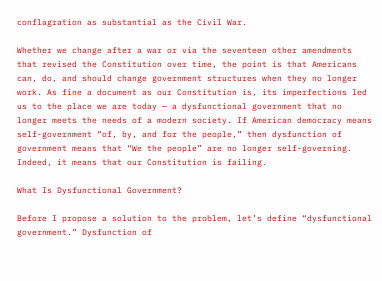conflagration as substantial as the Civil War.

Whether we change after a war or via the seventeen other amendments that revised the Constitution over time, the point is that Americans can, do, and should change government structures when they no longer work. As fine a document as our Constitution is, its imperfections led us to the place we are today — a dysfunctional government that no longer meets the needs of a modern society. If American democracy means self-government “of, by, and for the people,” then dysfunction of government means that “We the people” are no longer self-governing. Indeed, it means that our Constitution is failing.

What Is Dysfunctional Government?

Before I propose a solution to the problem, let’s define “dysfunctional government.” Dysfunction of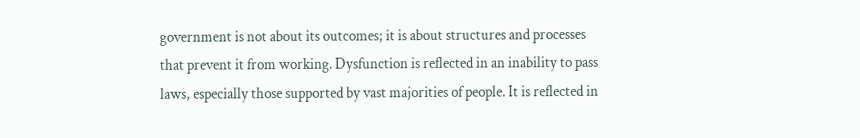government is not about its outcomes; it is about structures and processes that prevent it from working. Dysfunction is reflected in an inability to pass laws, especially those supported by vast majorities of people. It is reflected in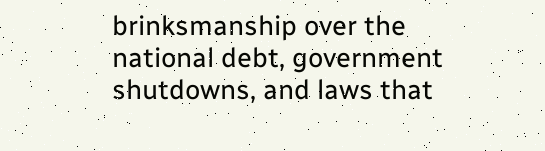brinksmanship over the national debt, government shutdowns, and laws that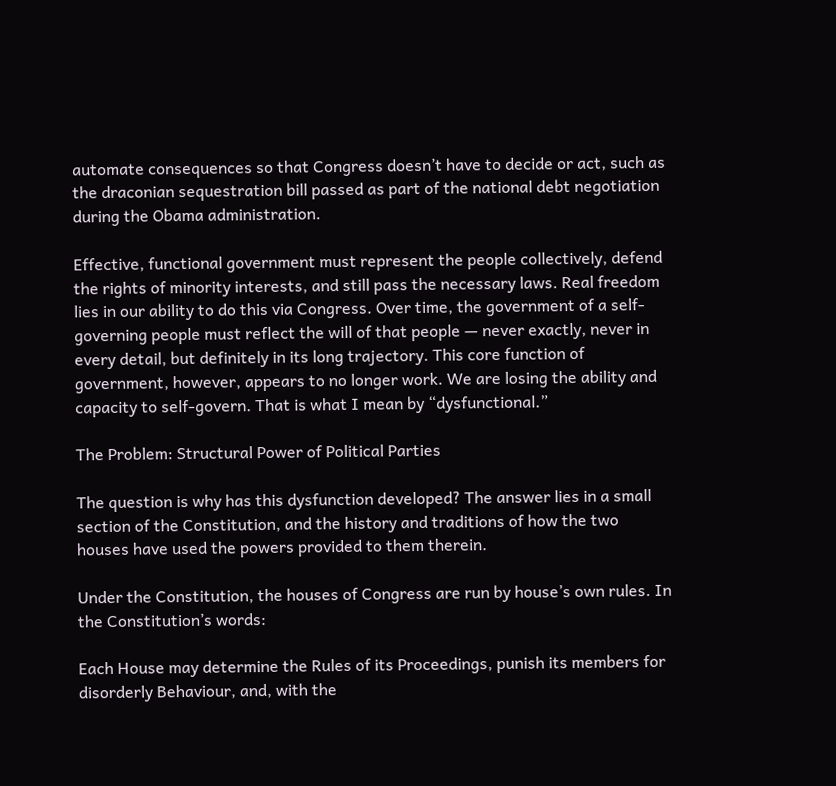automate consequences so that Congress doesn’t have to decide or act, such as the draconian sequestration bill passed as part of the national debt negotiation during the Obama administration.

Effective, functional government must represent the people collectively, defend the rights of minority interests, and still pass the necessary laws. Real freedom lies in our ability to do this via Congress. Over time, the government of a self-governing people must reflect the will of that people — never exactly, never in every detail, but definitely in its long trajectory. This core function of government, however, appears to no longer work. We are losing the ability and capacity to self-govern. That is what I mean by “dysfunctional.”

The Problem: Structural Power of Political Parties

The question is why has this dysfunction developed? The answer lies in a small section of the Constitution, and the history and traditions of how the two houses have used the powers provided to them therein.

Under the Constitution, the houses of Congress are run by house’s own rules. In the Constitution’s words:

Each House may determine the Rules of its Proceedings, punish its members for disorderly Behaviour, and, with the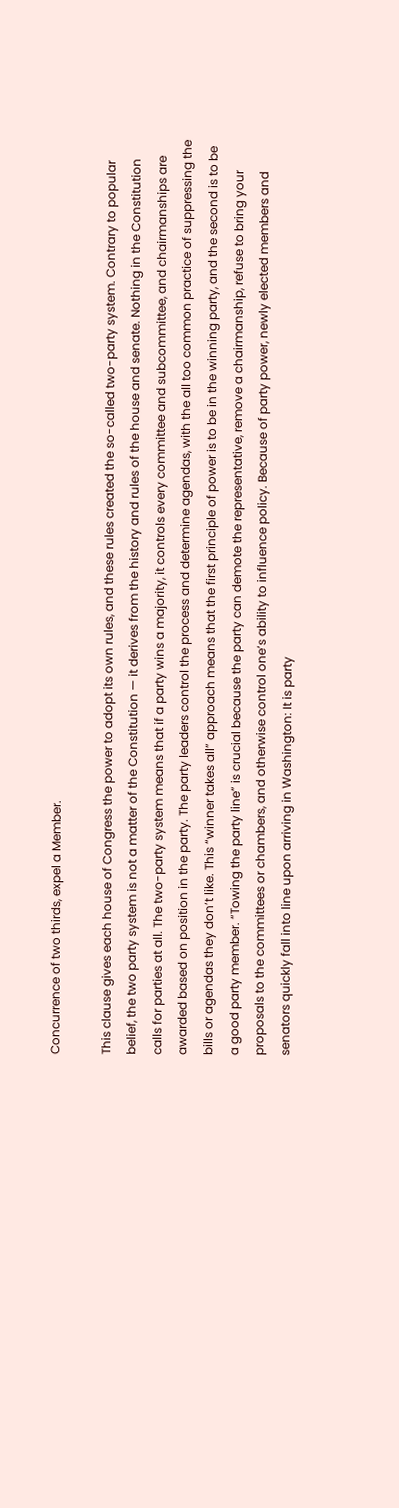Concurrence of two thirds, expel a Member.

This clause gives each house of Congress the power to adopt its own rules, and these rules created the so-called two-party system. Contrary to popular belief, the two party system is not a matter of the Constitution — it derives from the history and rules of the house and senate. Nothing in the Constitution calls for parties at all. The two-party system means that if a party wins a majority, it controls every committee and subcommittee, and chairmanships are awarded based on position in the party. The party leaders control the process and determine agendas, with the all too common practice of suppressing the bills or agendas they don’t like. This “winner takes all” approach means that the first principle of power is to be in the winning party, and the second is to be a good party member. “Towing the party line” is crucial because the party can demote the representative, remove a chairmanship, refuse to bring your proposals to the committees or chambers, and otherwise control one’s ability to influence policy. Because of party power, newly elected members and senators quickly fall into line upon arriving in Washington: It is party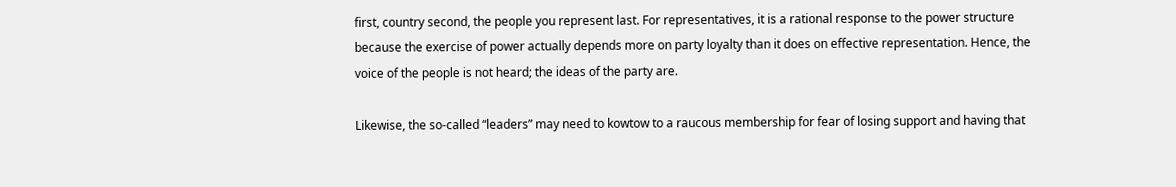first, country second, the people you represent last. For representatives, it is a rational response to the power structure because the exercise of power actually depends more on party loyalty than it does on effective representation. Hence, the voice of the people is not heard; the ideas of the party are.

Likewise, the so-called “leaders” may need to kowtow to a raucous membership for fear of losing support and having that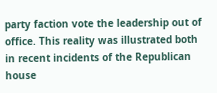party faction vote the leadership out of office. This reality was illustrated both in recent incidents of the Republican house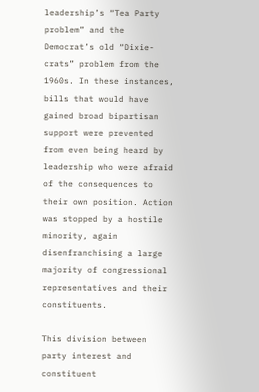leadership’s “Tea Party problem” and the Democrat’s old “Dixie-crats” problem from the 1960s. In these instances, bills that would have gained broad bipartisan support were prevented from even being heard by leadership who were afraid of the consequences to their own position. Action was stopped by a hostile minority, again disenfranchising a large majority of congressional representatives and their constituents.

This division between party interest and constituent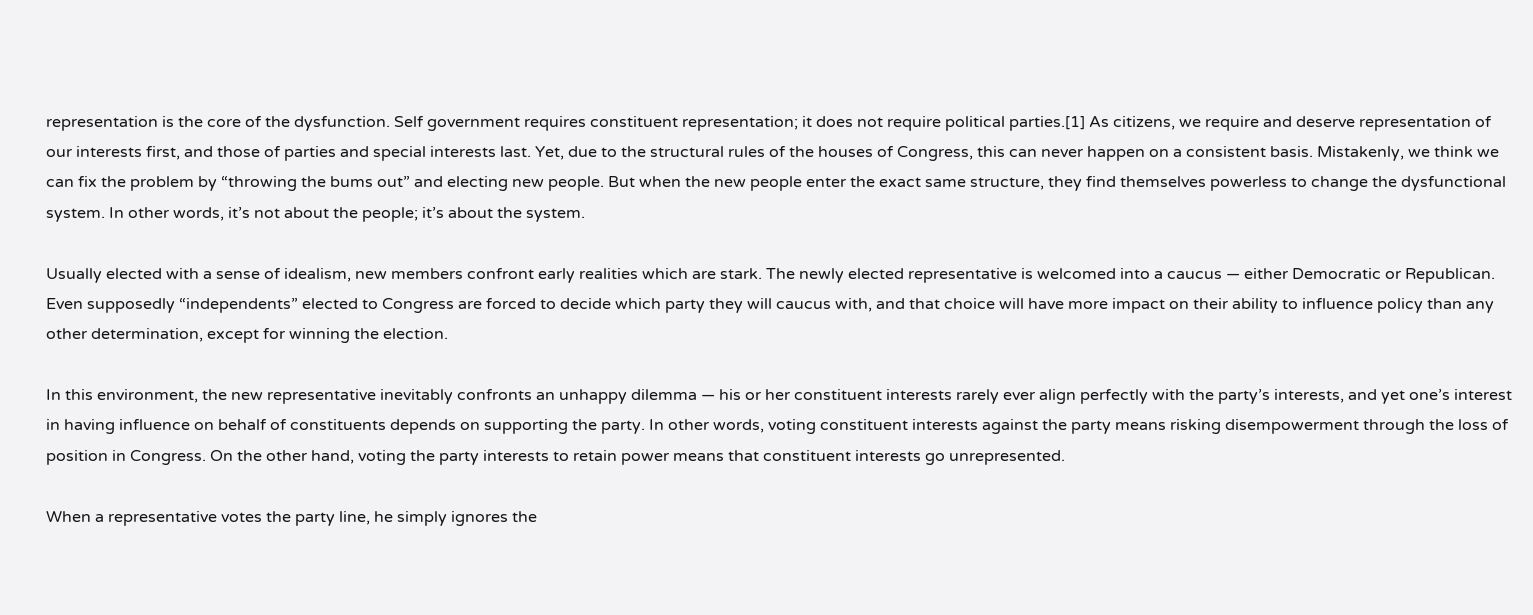representation is the core of the dysfunction. Self government requires constituent representation; it does not require political parties.[1] As citizens, we require and deserve representation of our interests first, and those of parties and special interests last. Yet, due to the structural rules of the houses of Congress, this can never happen on a consistent basis. Mistakenly, we think we can fix the problem by “throwing the bums out” and electing new people. But when the new people enter the exact same structure, they find themselves powerless to change the dysfunctional system. In other words, it’s not about the people; it’s about the system.

Usually elected with a sense of idealism, new members confront early realities which are stark. The newly elected representative is welcomed into a caucus — either Democratic or Republican. Even supposedly “independents” elected to Congress are forced to decide which party they will caucus with, and that choice will have more impact on their ability to influence policy than any other determination, except for winning the election.

In this environment, the new representative inevitably confronts an unhappy dilemma — his or her constituent interests rarely ever align perfectly with the party’s interests, and yet one’s interest in having influence on behalf of constituents depends on supporting the party. In other words, voting constituent interests against the party means risking disempowerment through the loss of position in Congress. On the other hand, voting the party interests to retain power means that constituent interests go unrepresented.

When a representative votes the party line, he simply ignores the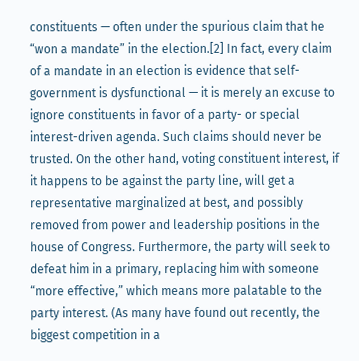constituents — often under the spurious claim that he “won a mandate” in the election.[2] In fact, every claim of a mandate in an election is evidence that self-government is dysfunctional — it is merely an excuse to ignore constituents in favor of a party- or special interest-driven agenda. Such claims should never be trusted. On the other hand, voting constituent interest, if it happens to be against the party line, will get a representative marginalized at best, and possibly removed from power and leadership positions in the house of Congress. Furthermore, the party will seek to defeat him in a primary, replacing him with someone “more effective,” which means more palatable to the party interest. (As many have found out recently, the biggest competition in a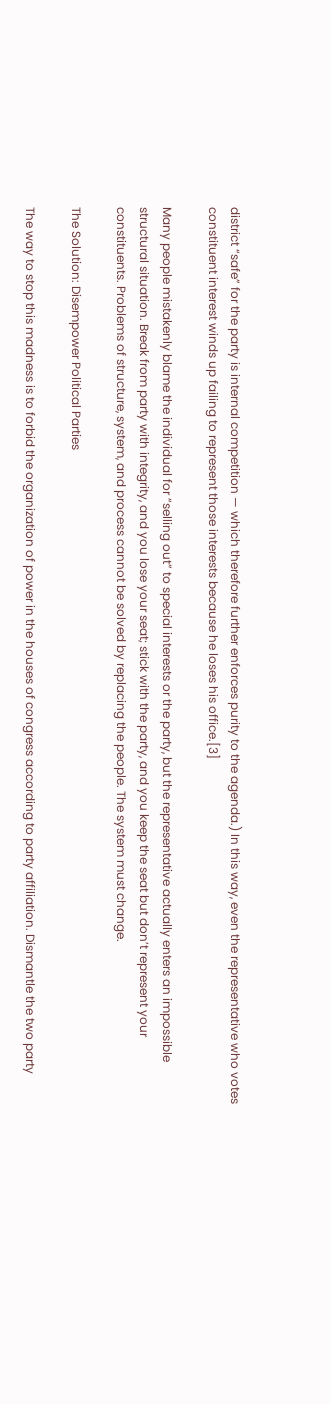district “safe” for the party is internal competition — which therefore further enforces purity to the agenda.) In this way, even the representative who votes constituent interest winds up failing to represent those interests because he loses his office.[3]

Many people mistakenly blame the individual for “selling out” to special interests or the party, but the representative actually enters an impossible structural situation. Break from party with integrity, and you lose your seat; stick with the party, and you keep the seat but don’t represent your constituents. Problems of structure, system, and process cannot be solved by replacing the people. The system must change.

The Solution: Disempower Political Parties

The way to stop this madness is to forbid the organization of power in the houses of congress according to party affiliation. Dismantle the two party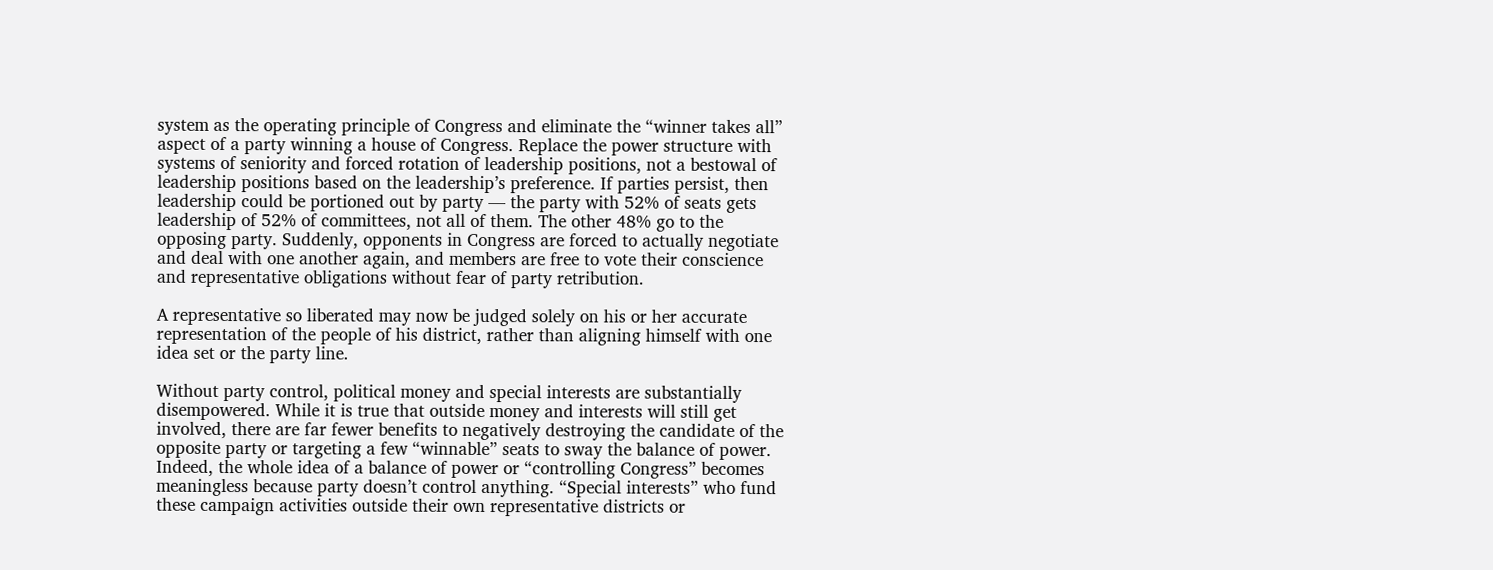system as the operating principle of Congress and eliminate the “winner takes all” aspect of a party winning a house of Congress. Replace the power structure with systems of seniority and forced rotation of leadership positions, not a bestowal of leadership positions based on the leadership’s preference. If parties persist, then leadership could be portioned out by party — the party with 52% of seats gets leadership of 52% of committees, not all of them. The other 48% go to the opposing party. Suddenly, opponents in Congress are forced to actually negotiate and deal with one another again, and members are free to vote their conscience and representative obligations without fear of party retribution.

A representative so liberated may now be judged solely on his or her accurate representation of the people of his district, rather than aligning himself with one idea set or the party line.

Without party control, political money and special interests are substantially disempowered. While it is true that outside money and interests will still get involved, there are far fewer benefits to negatively destroying the candidate of the opposite party or targeting a few “winnable” seats to sway the balance of power. Indeed, the whole idea of a balance of power or “controlling Congress” becomes meaningless because party doesn’t control anything. “Special interests” who fund these campaign activities outside their own representative districts or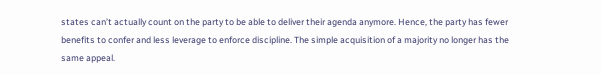states can’t actually count on the party to be able to deliver their agenda anymore. Hence, the party has fewer benefits to confer and less leverage to enforce discipline. The simple acquisition of a majority no longer has the same appeal.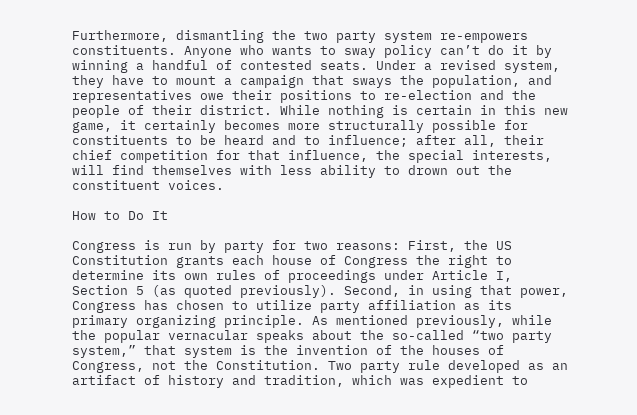Furthermore, dismantling the two party system re-empowers constituents. Anyone who wants to sway policy can’t do it by winning a handful of contested seats. Under a revised system, they have to mount a campaign that sways the population, and representatives owe their positions to re-election and the people of their district. While nothing is certain in this new game, it certainly becomes more structurally possible for constituents to be heard and to influence; after all, their chief competition for that influence, the special interests, will find themselves with less ability to drown out the constituent voices.

How to Do It

Congress is run by party for two reasons: First, the US Constitution grants each house of Congress the right to determine its own rules of proceedings under Article I, Section 5 (as quoted previously). Second, in using that power, Congress has chosen to utilize party affiliation as its primary organizing principle. As mentioned previously, while the popular vernacular speaks about the so-called “two party system,” that system is the invention of the houses of Congress, not the Constitution. Two party rule developed as an artifact of history and tradition, which was expedient to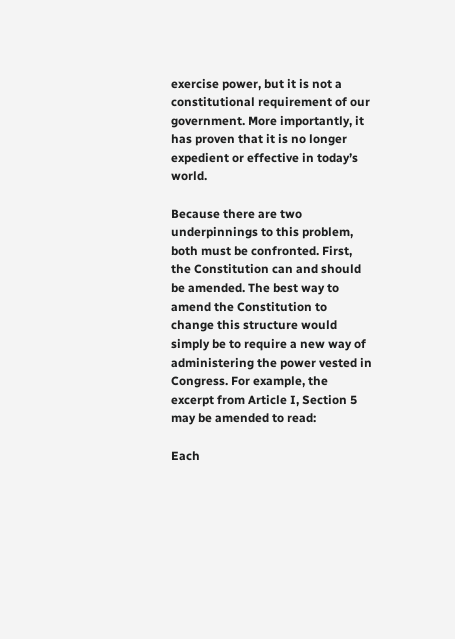exercise power, but it is not a constitutional requirement of our government. More importantly, it has proven that it is no longer expedient or effective in today’s world.

Because there are two underpinnings to this problem, both must be confronted. First, the Constitution can and should be amended. The best way to amend the Constitution to change this structure would simply be to require a new way of administering the power vested in Congress. For example, the excerpt from Article I, Section 5 may be amended to read:

Each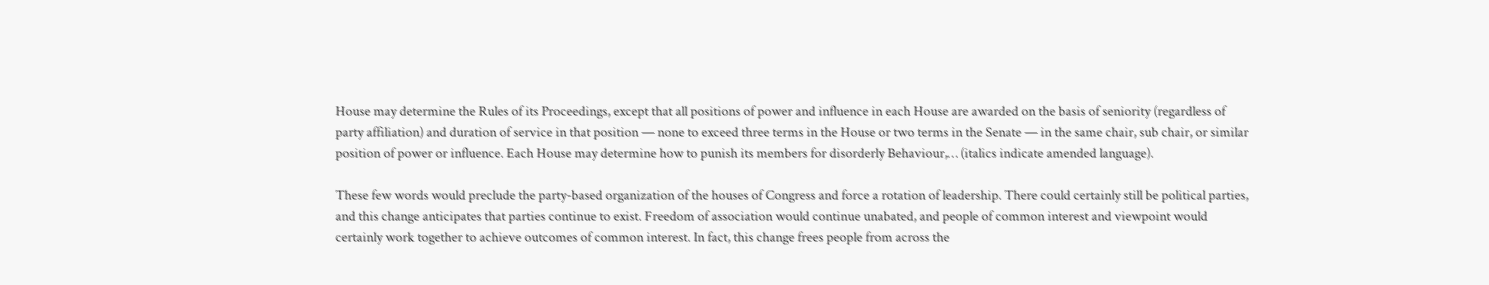House may determine the Rules of its Proceedings, except that all positions of power and influence in each House are awarded on the basis of seniority (regardless of party affiliation) and duration of service in that position — none to exceed three terms in the House or two terms in the Senate — in the same chair, sub chair, or similar position of power or influence. Each House may determine how to punish its members for disorderly Behaviour,… (italics indicate amended language).

These few words would preclude the party-based organization of the houses of Congress and force a rotation of leadership. There could certainly still be political parties, and this change anticipates that parties continue to exist. Freedom of association would continue unabated, and people of common interest and viewpoint would certainly work together to achieve outcomes of common interest. In fact, this change frees people from across the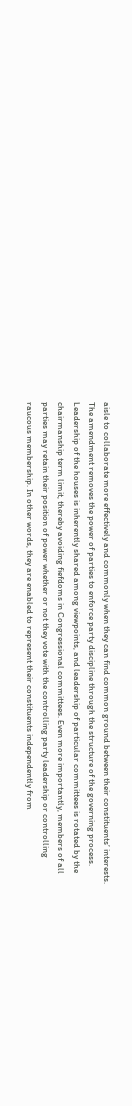aisle to collaborate more effectively and commonly when they can find common ground between their constituents’ interests. The amendment removes the power of parties to enforce party discipline through the structure of the governing process. Leadership of the houses is inherently shared among viewpoints, and leadership of particular committees is rotated by the chairmanship term limit, thereby avoiding fiefdoms in Congressional committees. Even more importantly, members of all parties may retain their position of power whether or not they vote with the controlling party leadership or controlling raucous membership. In other words, they are enabled to represent their constituents independently from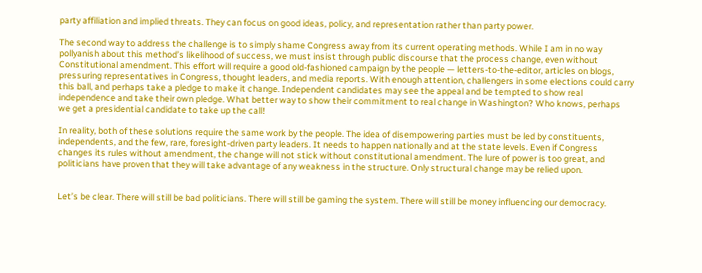party affiliation and implied threats. They can focus on good ideas, policy, and representation rather than party power.

The second way to address the challenge is to simply shame Congress away from its current operating methods. While I am in no way pollyanish about this method’s likelihood of success, we must insist through public discourse that the process change, even without Constitutional amendment. This effort will require a good old-fashioned campaign by the people — letters-to-the-editor, articles on blogs, pressuring representatives in Congress, thought leaders, and media reports. With enough attention, challengers in some elections could carry this ball, and perhaps take a pledge to make it change. Independent candidates may see the appeal and be tempted to show real independence and take their own pledge. What better way to show their commitment to real change in Washington? Who knows, perhaps we get a presidential candidate to take up the call!

In reality, both of these solutions require the same work by the people. The idea of disempowering parties must be led by constituents, independents, and the few, rare, foresight-driven party leaders. It needs to happen nationally and at the state levels. Even if Congress changes its rules without amendment, the change will not stick without constitutional amendment. The lure of power is too great, and politicians have proven that they will take advantage of any weakness in the structure. Only structural change may be relied upon.


Let’s be clear. There will still be bad politicians. There will still be gaming the system. There will still be money influencing our democracy.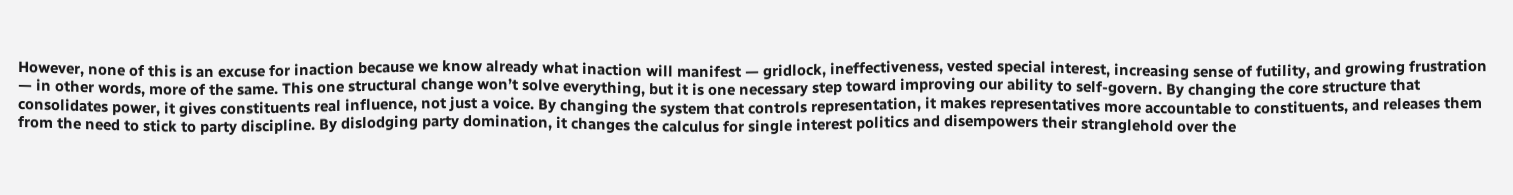However, none of this is an excuse for inaction because we know already what inaction will manifest — gridlock, ineffectiveness, vested special interest, increasing sense of futility, and growing frustration — in other words, more of the same. This one structural change won’t solve everything, but it is one necessary step toward improving our ability to self-govern. By changing the core structure that consolidates power, it gives constituents real influence, not just a voice. By changing the system that controls representation, it makes representatives more accountable to constituents, and releases them from the need to stick to party discipline. By dislodging party domination, it changes the calculus for single interest politics and disempowers their stranglehold over the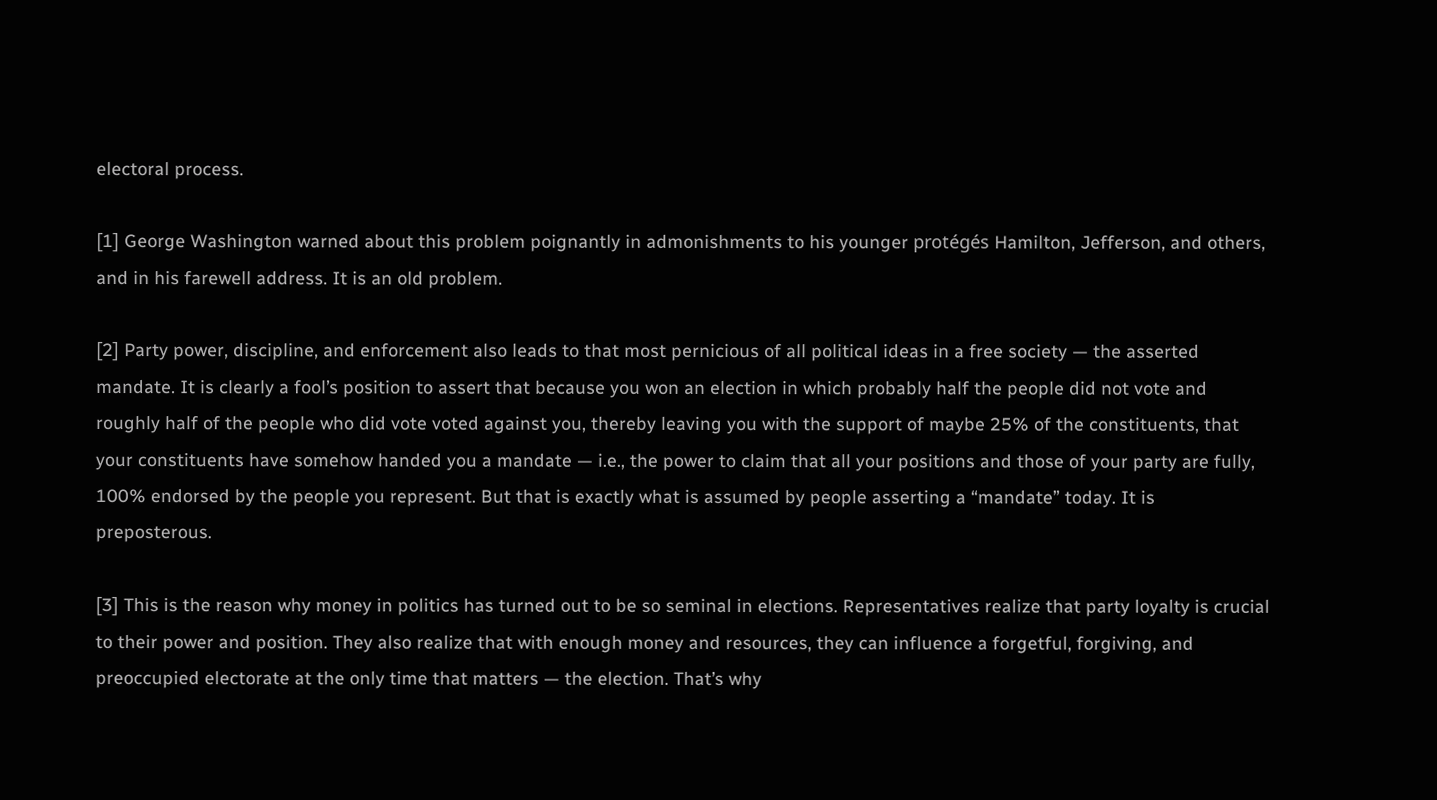electoral process.

[1] George Washington warned about this problem poignantly in admonishments to his younger protégés Hamilton, Jefferson, and others, and in his farewell address. It is an old problem.

[2] Party power, discipline, and enforcement also leads to that most pernicious of all political ideas in a free society — the asserted mandate. It is clearly a fool’s position to assert that because you won an election in which probably half the people did not vote and roughly half of the people who did vote voted against you, thereby leaving you with the support of maybe 25% of the constituents, that your constituents have somehow handed you a mandate — i.e., the power to claim that all your positions and those of your party are fully, 100% endorsed by the people you represent. But that is exactly what is assumed by people asserting a “mandate” today. It is preposterous.

[3] This is the reason why money in politics has turned out to be so seminal in elections. Representatives realize that party loyalty is crucial to their power and position. They also realize that with enough money and resources, they can influence a forgetful, forgiving, and preoccupied electorate at the only time that matters — the election. That’s why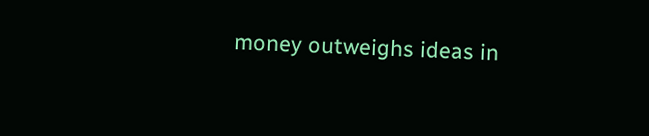money outweighs ideas in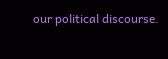our political discourse.